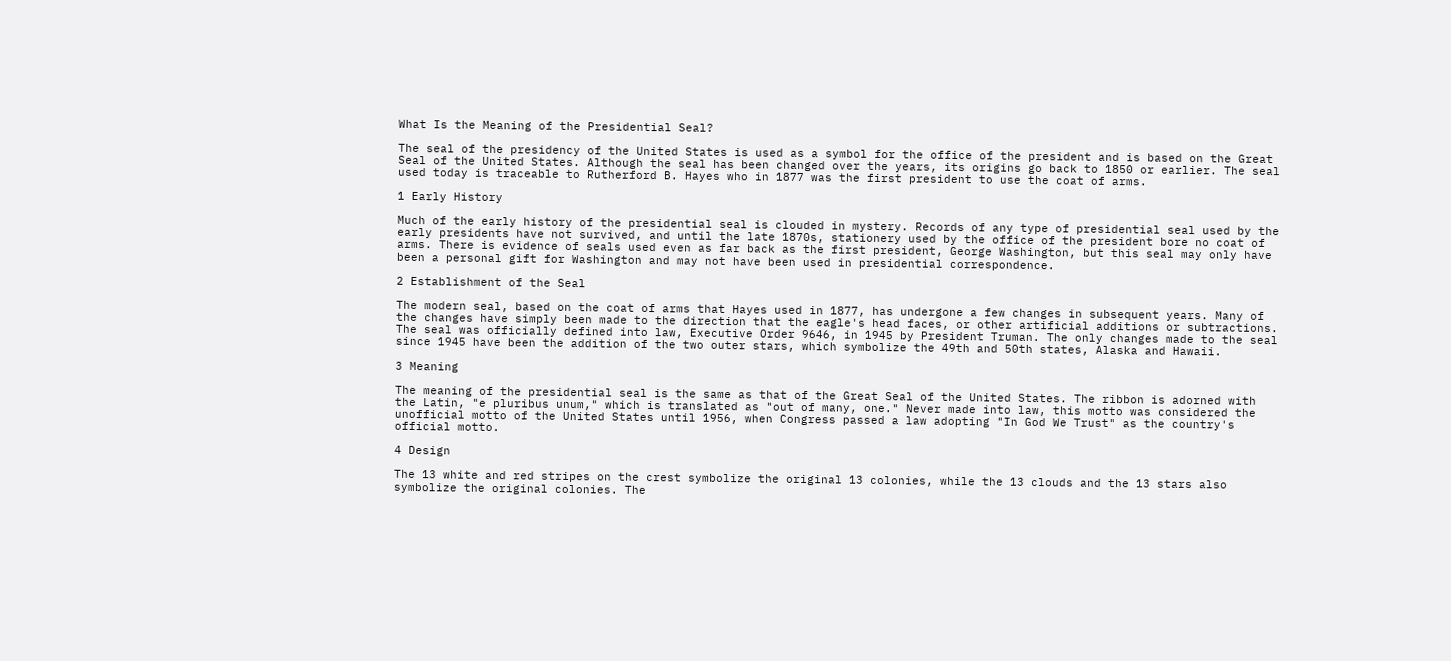What Is the Meaning of the Presidential Seal?

The seal of the presidency of the United States is used as a symbol for the office of the president and is based on the Great Seal of the United States. Although the seal has been changed over the years, its origins go back to 1850 or earlier. The seal used today is traceable to Rutherford B. Hayes who in 1877 was the first president to use the coat of arms.

1 Early History

Much of the early history of the presidential seal is clouded in mystery. Records of any type of presidential seal used by the early presidents have not survived, and until the late 1870s, stationery used by the office of the president bore no coat of arms. There is evidence of seals used even as far back as the first president, George Washington, but this seal may only have been a personal gift for Washington and may not have been used in presidential correspondence.

2 Establishment of the Seal

The modern seal, based on the coat of arms that Hayes used in 1877, has undergone a few changes in subsequent years. Many of the changes have simply been made to the direction that the eagle's head faces, or other artificial additions or subtractions. The seal was officially defined into law, Executive Order 9646, in 1945 by President Truman. The only changes made to the seal since 1945 have been the addition of the two outer stars, which symbolize the 49th and 50th states, Alaska and Hawaii.

3 Meaning

The meaning of the presidential seal is the same as that of the Great Seal of the United States. The ribbon is adorned with the Latin, "e pluribus unum," which is translated as "out of many, one." Never made into law, this motto was considered the unofficial motto of the United States until 1956, when Congress passed a law adopting "In God We Trust" as the country's official motto.

4 Design

The 13 white and red stripes on the crest symbolize the original 13 colonies, while the 13 clouds and the 13 stars also symbolize the original colonies. The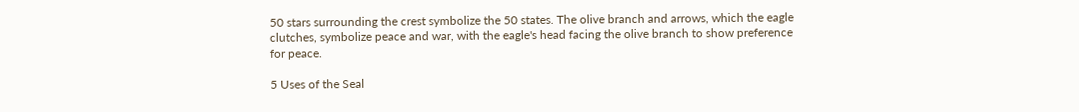50 stars surrounding the crest symbolize the 50 states. The olive branch and arrows, which the eagle clutches, symbolize peace and war, with the eagle's head facing the olive branch to show preference for peace.

5 Uses of the Seal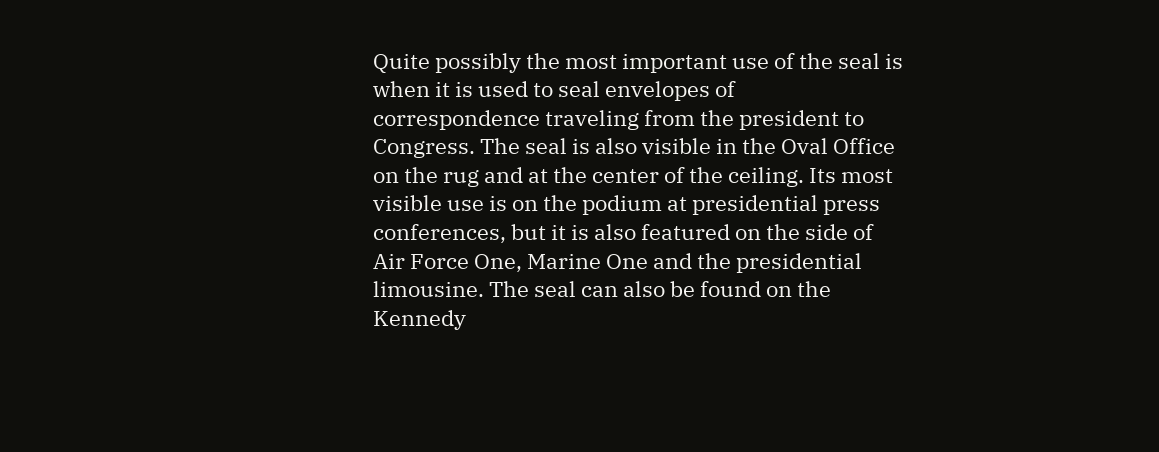Quite possibly the most important use of the seal is when it is used to seal envelopes of correspondence traveling from the president to Congress. The seal is also visible in the Oval Office on the rug and at the center of the ceiling. Its most visible use is on the podium at presidential press conferences, but it is also featured on the side of Air Force One, Marine One and the presidential limousine. The seal can also be found on the Kennedy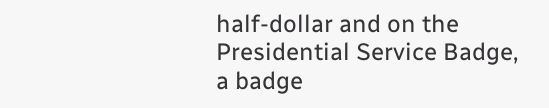half-dollar and on the Presidential Service Badge, a badge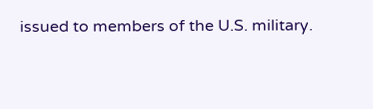issued to members of the U.S. military.